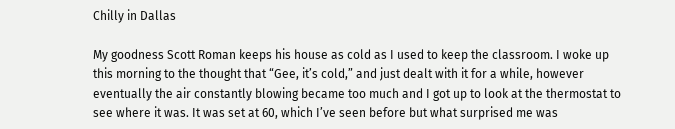Chilly in Dallas

My goodness Scott Roman keeps his house as cold as I used to keep the classroom. I woke up this morning to the thought that “Gee, it’s cold,” and just dealt with it for a while, however eventually the air constantly blowing became too much and I got up to look at the thermostat to see where it was. It was set at 60, which I’ve seen before but what surprised me was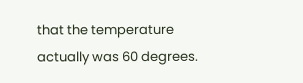that the temperature actually was 60 degrees.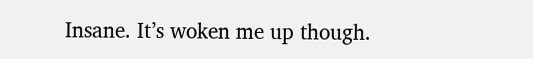Insane. It’s woken me up though.